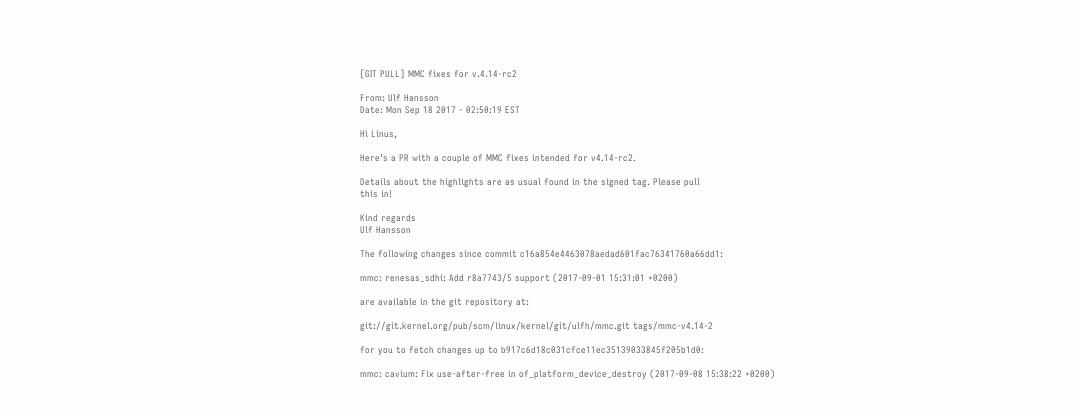[GIT PULL] MMC fixes for v.4.14-rc2

From: Ulf Hansson
Date: Mon Sep 18 2017 - 02:50:19 EST

Hi Linus,

Here's a PR with a couple of MMC fixes intended for v4.14-rc2.

Details about the highlights are as usual found in the signed tag. Please pull
this in!

Kind regards
Ulf Hansson

The following changes since commit c16a854e4463078aedad601fac76341760a66dd1:

mmc: renesas_sdhi: Add r8a7743/5 support (2017-09-01 15:31:01 +0200)

are available in the git repository at:

git://git.kernel.org/pub/scm/linux/kernel/git/ulfh/mmc.git tags/mmc-v4.14-2

for you to fetch changes up to b917c6d18c031cfce11ec35139033845f205b1d0:

mmc: cavium: Fix use-after-free in of_platform_device_destroy (2017-09-08 15:38:22 +0200)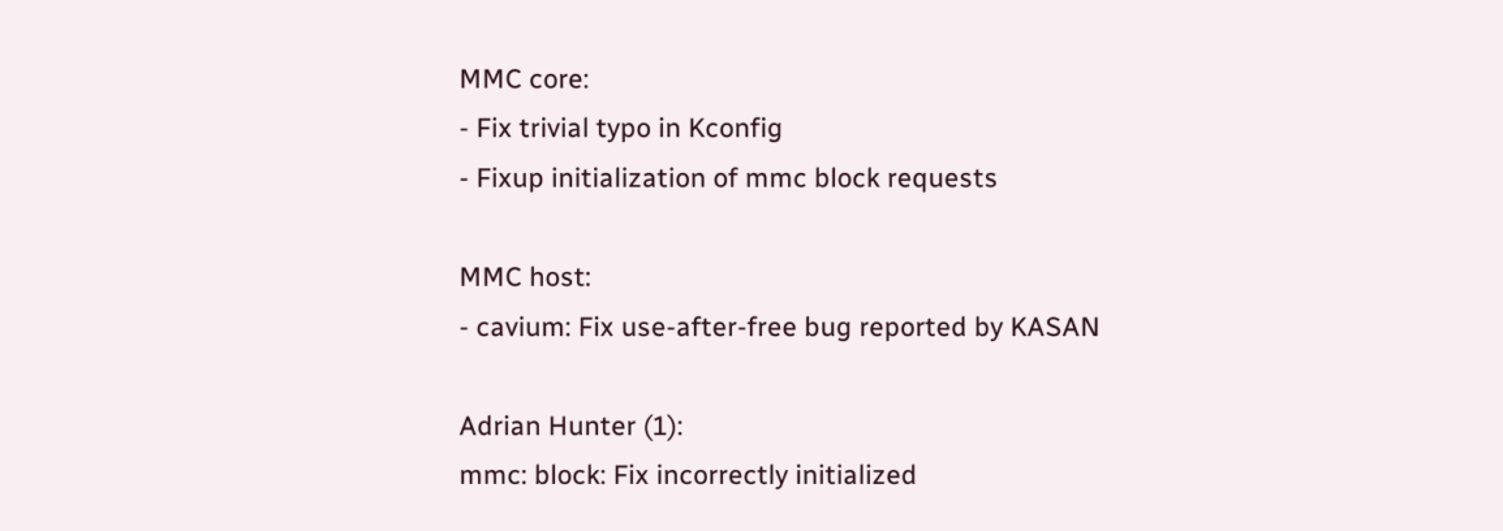MMC core:
- Fix trivial typo in Kconfig
- Fixup initialization of mmc block requests

MMC host:
- cavium: Fix use-after-free bug reported by KASAN

Adrian Hunter (1):
mmc: block: Fix incorrectly initialized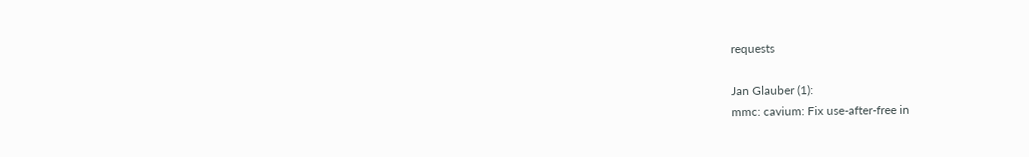requests

Jan Glauber (1):
mmc: cavium: Fix use-after-free in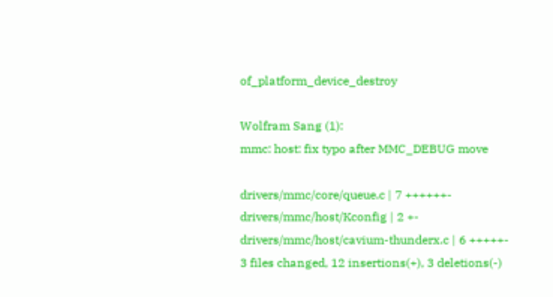of_platform_device_destroy

Wolfram Sang (1):
mmc: host: fix typo after MMC_DEBUG move

drivers/mmc/core/queue.c | 7 ++++++-
drivers/mmc/host/Kconfig | 2 +-
drivers/mmc/host/cavium-thunderx.c | 6 +++++-
3 files changed, 12 insertions(+), 3 deletions(-)